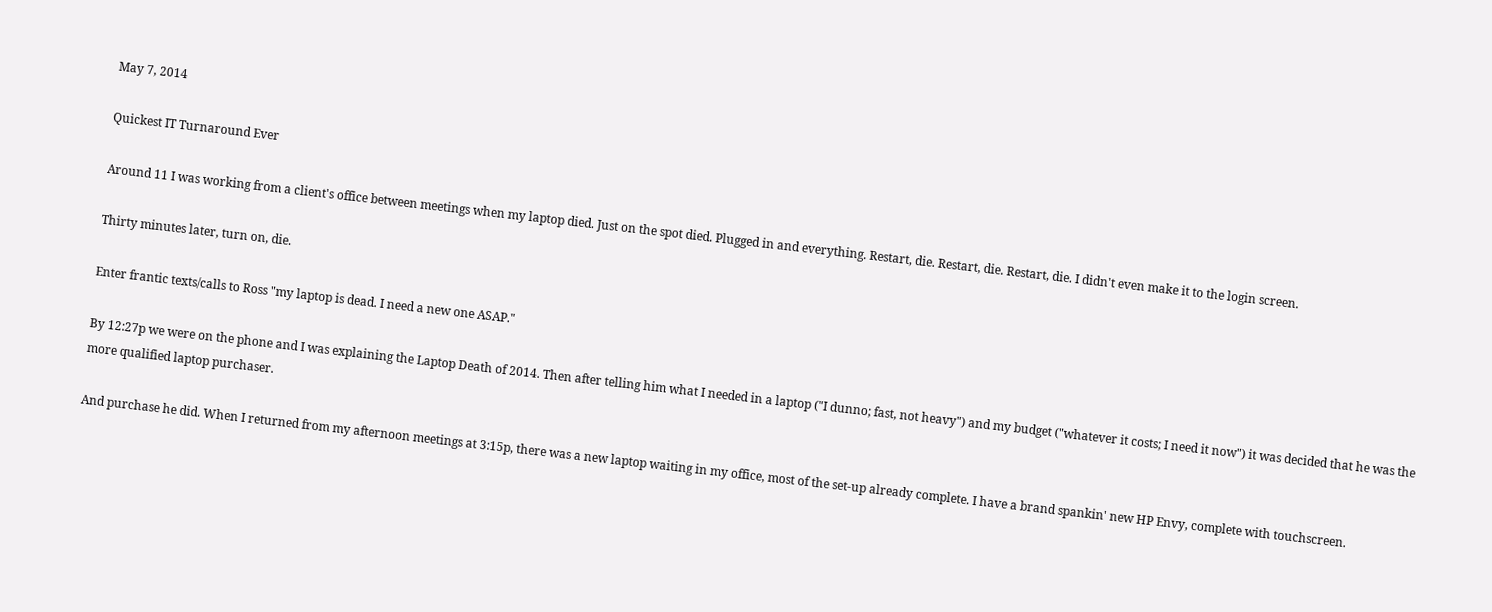May 7, 2014

Quickest IT Turnaround Ever

Around 11 I was working from a client's office between meetings when my laptop died. Just on the spot died. Plugged in and everything. Restart, die. Restart, die. Restart, die. I didn't even make it to the login screen.

Thirty minutes later, turn on, die.

Enter frantic texts/calls to Ross "my laptop is dead. I need a new one ASAP."

By 12:27p we were on the phone and I was explaining the Laptop Death of 2014. Then after telling him what I needed in a laptop ("I dunno; fast, not heavy") and my budget ("whatever it costs; I need it now") it was decided that he was the more qualified laptop purchaser.

And purchase he did. When I returned from my afternoon meetings at 3:15p, there was a new laptop waiting in my office, most of the set-up already complete. I have a brand spankin' new HP Envy, complete with touchscreen.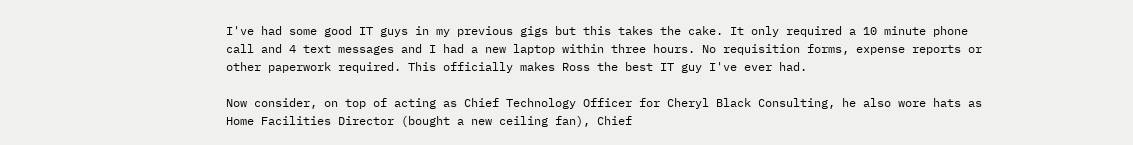I've had some good IT guys in my previous gigs but this takes the cake. It only required a 10 minute phone call and 4 text messages and I had a new laptop within three hours. No requisition forms, expense reports or other paperwork required. This officially makes Ross the best IT guy I've ever had.

Now consider, on top of acting as Chief Technology Officer for Cheryl Black Consulting, he also wore hats as Home Facilities Director (bought a new ceiling fan), Chief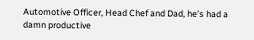Automotive Officer, Head Chef and Dad, he's had a damn productive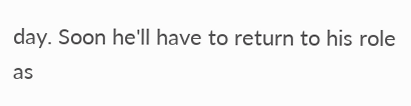day. Soon he'll have to return to his role as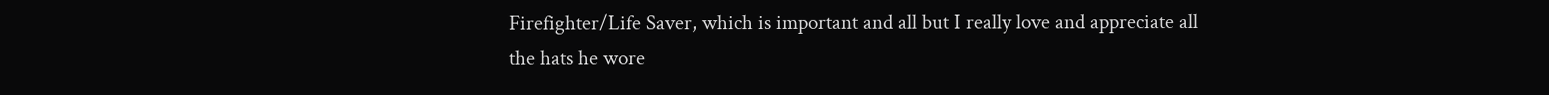Firefighter/Life Saver, which is important and all but I really love and appreciate all the hats he wore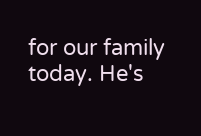for our family today. He's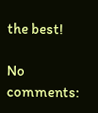the best!

No comments: